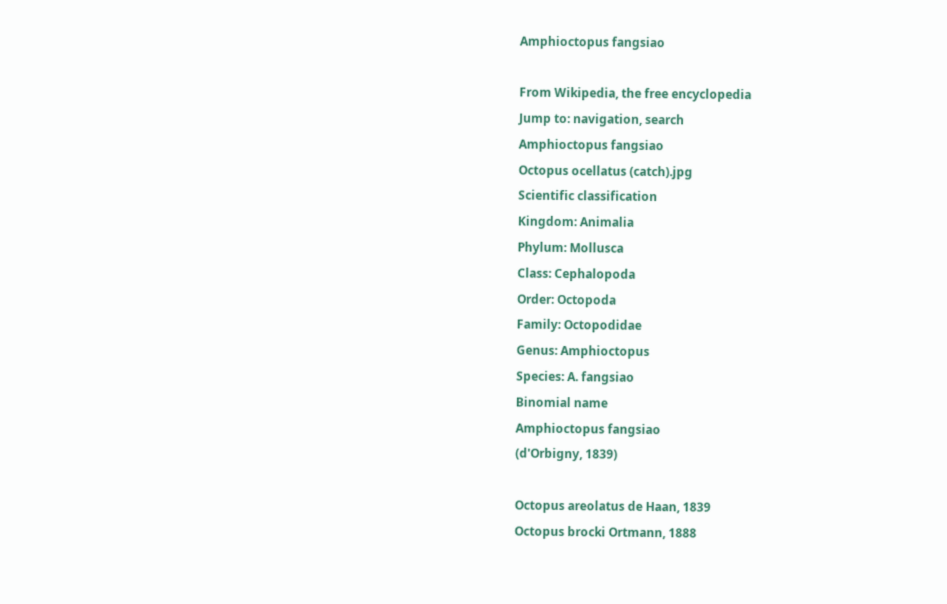Amphioctopus fangsiao

From Wikipedia, the free encyclopedia
Jump to: navigation, search
Amphioctopus fangsiao
Octopus ocellatus (catch).jpg
Scientific classification
Kingdom: Animalia
Phylum: Mollusca
Class: Cephalopoda
Order: Octopoda
Family: Octopodidae
Genus: Amphioctopus
Species: A. fangsiao
Binomial name
Amphioctopus fangsiao
(d'Orbigny, 1839)

Octopus areolatus de Haan, 1839
Octopus brocki Ortmann, 1888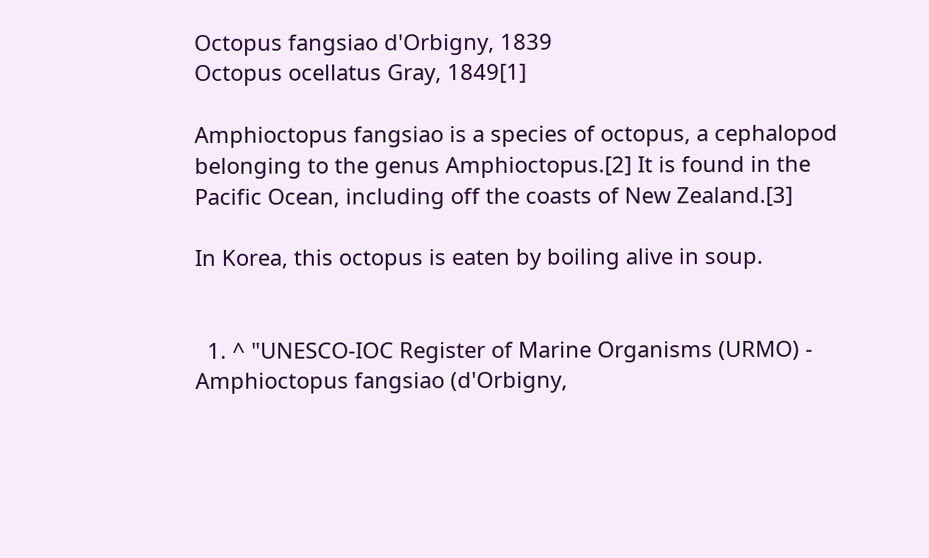Octopus fangsiao d'Orbigny, 1839
Octopus ocellatus Gray, 1849[1]

Amphioctopus fangsiao is a species of octopus, a cephalopod belonging to the genus Amphioctopus.[2] It is found in the Pacific Ocean, including off the coasts of New Zealand.[3]

In Korea, this octopus is eaten by boiling alive in soup.


  1. ^ "UNESCO-IOC Register of Marine Organisms (URMO) - Amphioctopus fangsiao (d'Orbigny,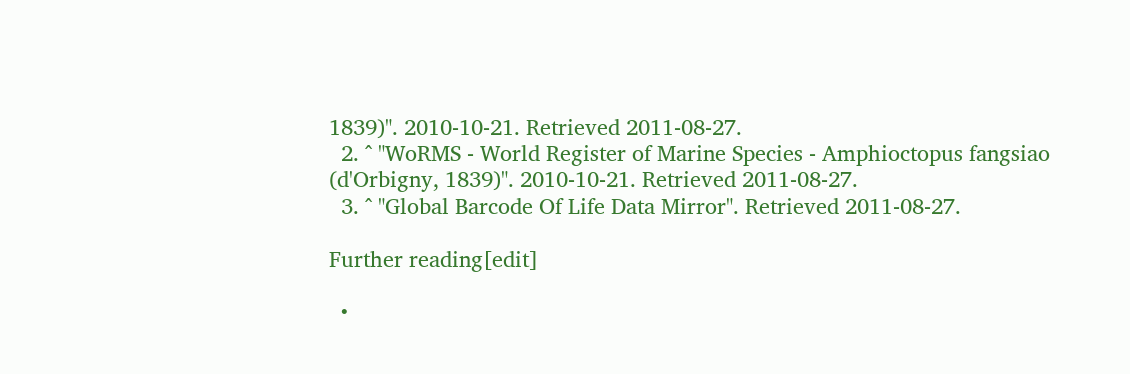1839)". 2010-10-21. Retrieved 2011-08-27.
  2. ^ "WoRMS - World Register of Marine Species - Amphioctopus fangsiao (d'Orbigny, 1839)". 2010-10-21. Retrieved 2011-08-27.
  3. ^ "Global Barcode Of Life Data Mirror". Retrieved 2011-08-27.

Further reading[edit]

  •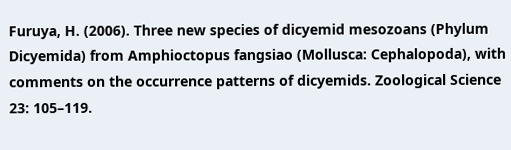Furuya, H. (2006). Three new species of dicyemid mesozoans (Phylum Dicyemida) from Amphioctopus fangsiao (Mollusca: Cephalopoda), with comments on the occurrence patterns of dicyemids. Zoological Science 23: 105–119.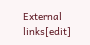External links[edit]